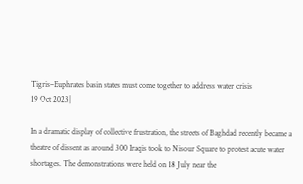Tigris–Euphrates basin states must come together to address water crisis
19 Oct 2023|

In a dramatic display of collective frustration, the streets of Baghdad recently became a theatre of dissent as around 300 Iraqis took to Nisour Square to protest acute water shortages. The demonstrations were held on 18 July near the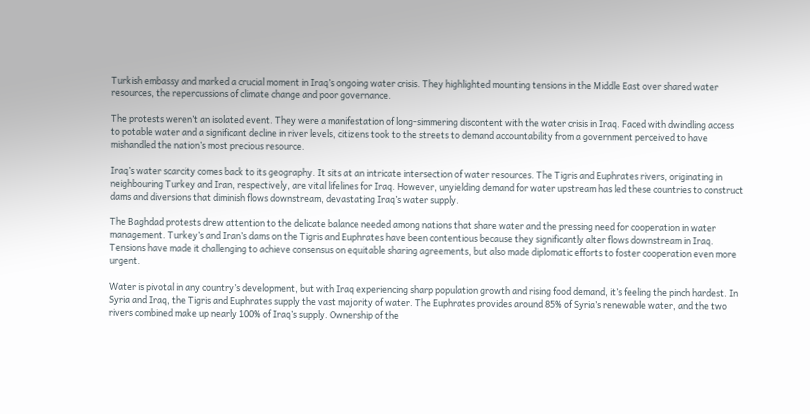Turkish embassy and marked a crucial moment in Iraq’s ongoing water crisis. They highlighted mounting tensions in the Middle East over shared water resources, the repercussions of climate change and poor governance.

The protests weren’t an isolated event. They were a manifestation of long-simmering discontent with the water crisis in Iraq. Faced with dwindling access to potable water and a significant decline in river levels, citizens took to the streets to demand accountability from a government perceived to have mishandled the nation’s most precious resource.

Iraq’s water scarcity comes back to its geography. It sits at an intricate intersection of water resources. The Tigris and Euphrates rivers, originating in neighbouring Turkey and Iran, respectively, are vital lifelines for Iraq. However, unyielding demand for water upstream has led these countries to construct dams and diversions that diminish flows downstream, devastating Iraq’s water supply.

The Baghdad protests drew attention to the delicate balance needed among nations that share water and the pressing need for cooperation in water management. Turkey’s and Iran’s dams on the Tigris and Euphrates have been contentious because they significantly alter flows downstream in Iraq. Tensions have made it challenging to achieve consensus on equitable sharing agreements, but also made diplomatic efforts to foster cooperation even more urgent.

Water is pivotal in any country’s development, but with Iraq experiencing sharp population growth and rising food demand, it’s feeling the pinch hardest. In Syria and Iraq, the Tigris and Euphrates supply the vast majority of water. The Euphrates provides around 85% of Syria’s renewable water, and the two rivers combined make up nearly 100% of Iraq’s supply. Ownership of the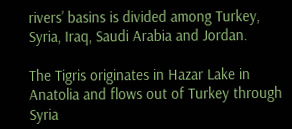rivers’ basins is divided among Turkey, Syria, Iraq, Saudi Arabia and Jordan.

The Tigris originates in Hazar Lake in Anatolia and flows out of Turkey through Syria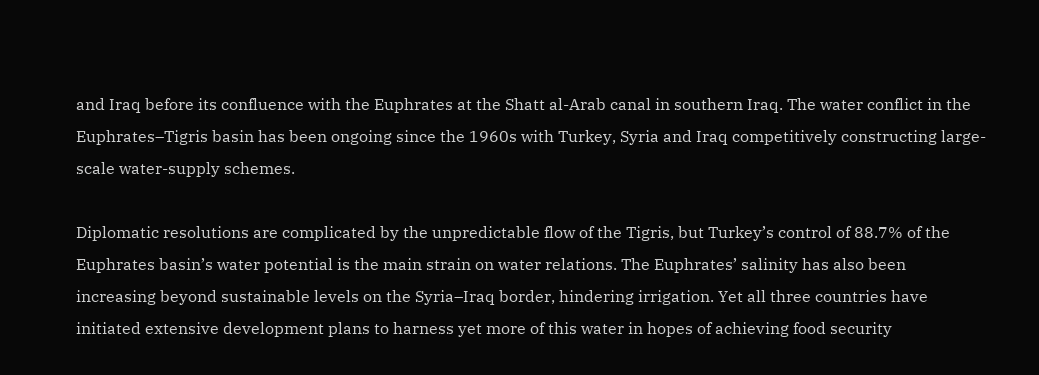and Iraq before its confluence with the Euphrates at the Shatt al-Arab canal in southern Iraq. The water conflict in the Euphrates–Tigris basin has been ongoing since the 1960s with Turkey, Syria and Iraq competitively constructing large-scale water-supply schemes.

Diplomatic resolutions are complicated by the unpredictable flow of the Tigris, but Turkey’s control of 88.7% of the Euphrates basin’s water potential is the main strain on water relations. The Euphrates’ salinity has also been increasing beyond sustainable levels on the Syria–Iraq border, hindering irrigation. Yet all three countries have initiated extensive development plans to harness yet more of this water in hopes of achieving food security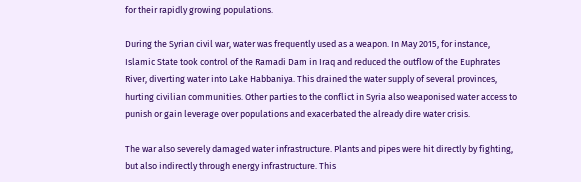for their rapidly growing populations.

During the Syrian civil war, water was frequently used as a weapon. In May 2015, for instance, Islamic State took control of the Ramadi Dam in Iraq and reduced the outflow of the Euphrates River, diverting water into Lake Habbaniya. This drained the water supply of several provinces, hurting civilian communities. Other parties to the conflict in Syria also weaponised water access to punish or gain leverage over populations and exacerbated the already dire water crisis.

The war also severely damaged water infrastructure. Plants and pipes were hit directly by fighting, but also indirectly through energy infrastructure. This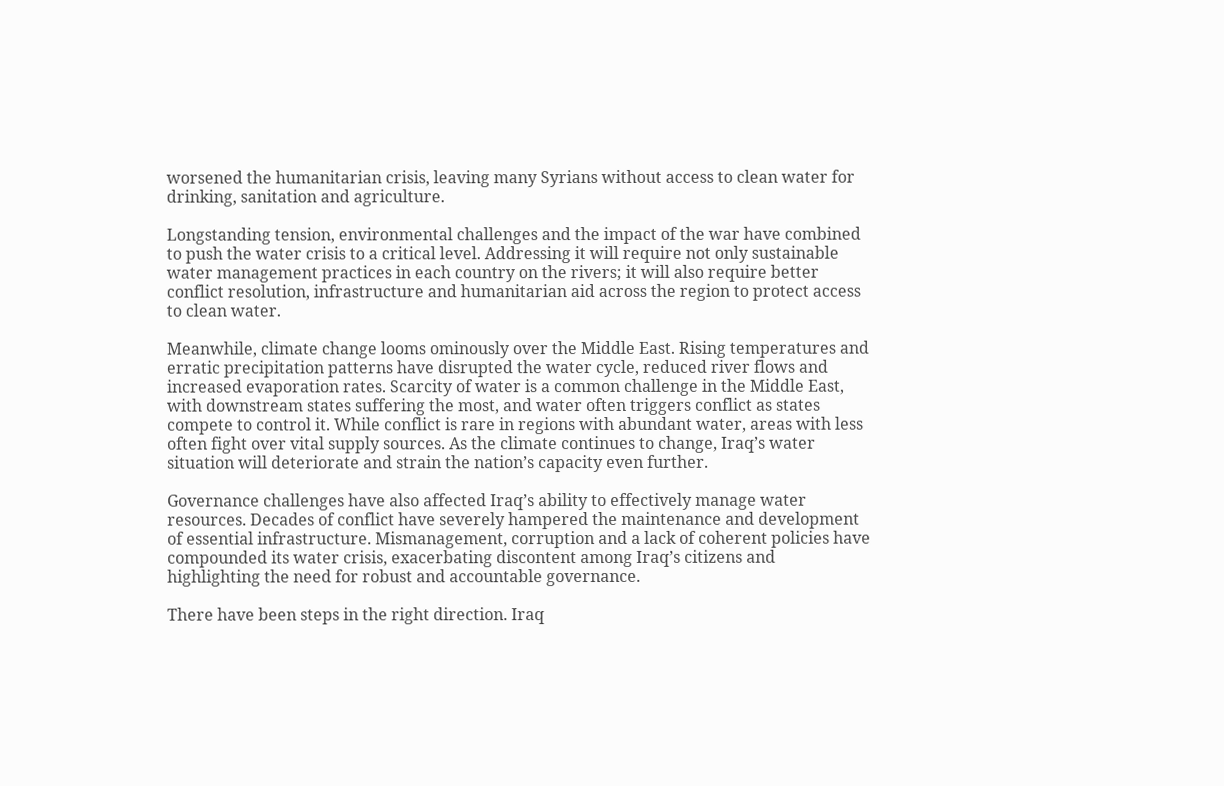worsened the humanitarian crisis, leaving many Syrians without access to clean water for drinking, sanitation and agriculture.

Longstanding tension, environmental challenges and the impact of the war have combined to push the water crisis to a critical level. Addressing it will require not only sustainable water management practices in each country on the rivers; it will also require better conflict resolution, infrastructure and humanitarian aid across the region to protect access to clean water.

Meanwhile, climate change looms ominously over the Middle East. Rising temperatures and erratic precipitation patterns have disrupted the water cycle, reduced river flows and increased evaporation rates. Scarcity of water is a common challenge in the Middle East, with downstream states suffering the most, and water often triggers conflict as states compete to control it. While conflict is rare in regions with abundant water, areas with less often fight over vital supply sources. As the climate continues to change, Iraq’s water situation will deteriorate and strain the nation’s capacity even further.

Governance challenges have also affected Iraq’s ability to effectively manage water resources. Decades of conflict have severely hampered the maintenance and development of essential infrastructure. Mismanagement, corruption and a lack of coherent policies have compounded its water crisis, exacerbating discontent among Iraq’s citizens and highlighting the need for robust and accountable governance.

There have been steps in the right direction. Iraq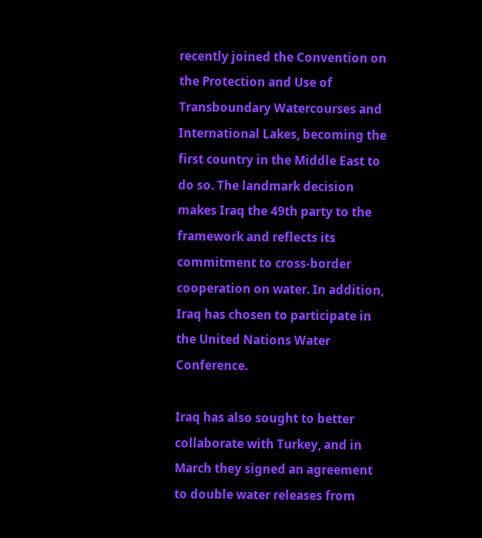recently joined the Convention on the Protection and Use of Transboundary Watercourses and International Lakes, becoming the first country in the Middle East to do so. The landmark decision makes Iraq the 49th party to the framework and reflects its commitment to cross-border cooperation on water. In addition, Iraq has chosen to participate in the United Nations Water Conference.

Iraq has also sought to better collaborate with Turkey, and in March they signed an agreement to double water releases from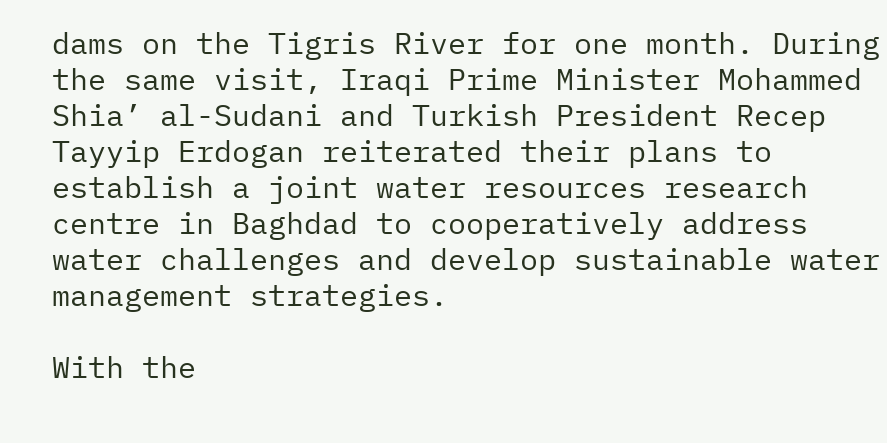dams on the Tigris River for one month. During the same visit, Iraqi Prime Minister Mohammed Shia’ al-Sudani and Turkish President Recep Tayyip Erdogan reiterated their plans to establish a joint water resources research centre in Baghdad to cooperatively address water challenges and develop sustainable water management strategies.

With the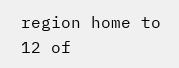region home to 12 of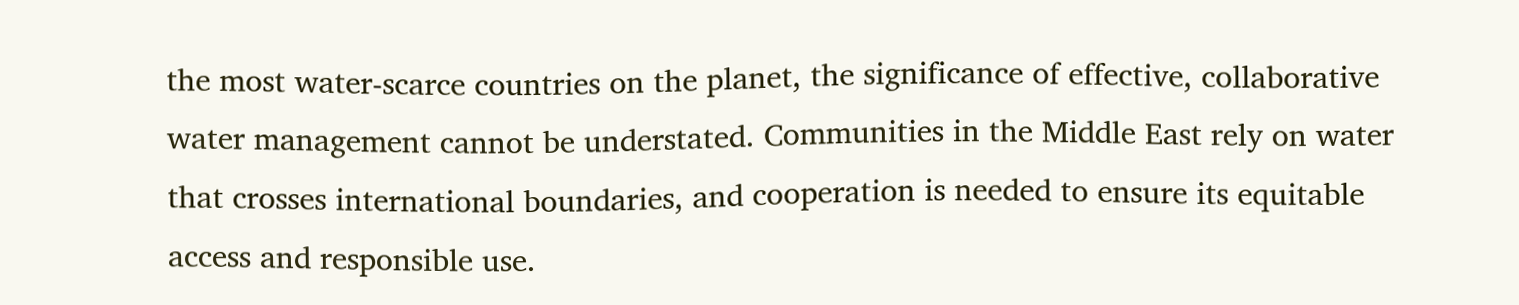the most water-scarce countries on the planet, the significance of effective, collaborative water management cannot be understated. Communities in the Middle East rely on water that crosses international boundaries, and cooperation is needed to ensure its equitable access and responsible use.